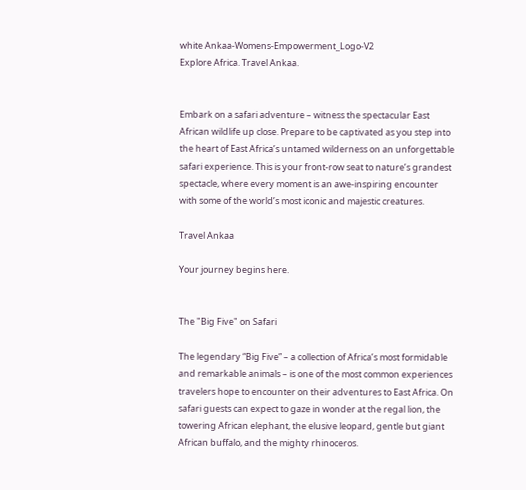white Ankaa-Womens-Empowerment_Logo-V2
Explore Africa. Travel Ankaa.


Embark on a safari adventure – witness the spectacular East African wildlife up close. Prepare to be captivated as you step into the heart of East Africa’s untamed wilderness on an unforgettable safari experience. This is your front-row seat to nature’s grandest spectacle, where every moment is an awe-inspiring encounter with some of the world’s most iconic and majestic creatures.

Travel Ankaa

Your journey begins here.


The "Big Five" on Safari

The legendary “Big Five” – a collection of Africa’s most formidable and remarkable animals – is one of the most common experiences travelers hope to encounter on their adventures to East Africa. On safari guests can expect to gaze in wonder at the regal lion, the towering African elephant, the elusive leopard, gentle but giant African buffalo, and the mighty rhinoceros.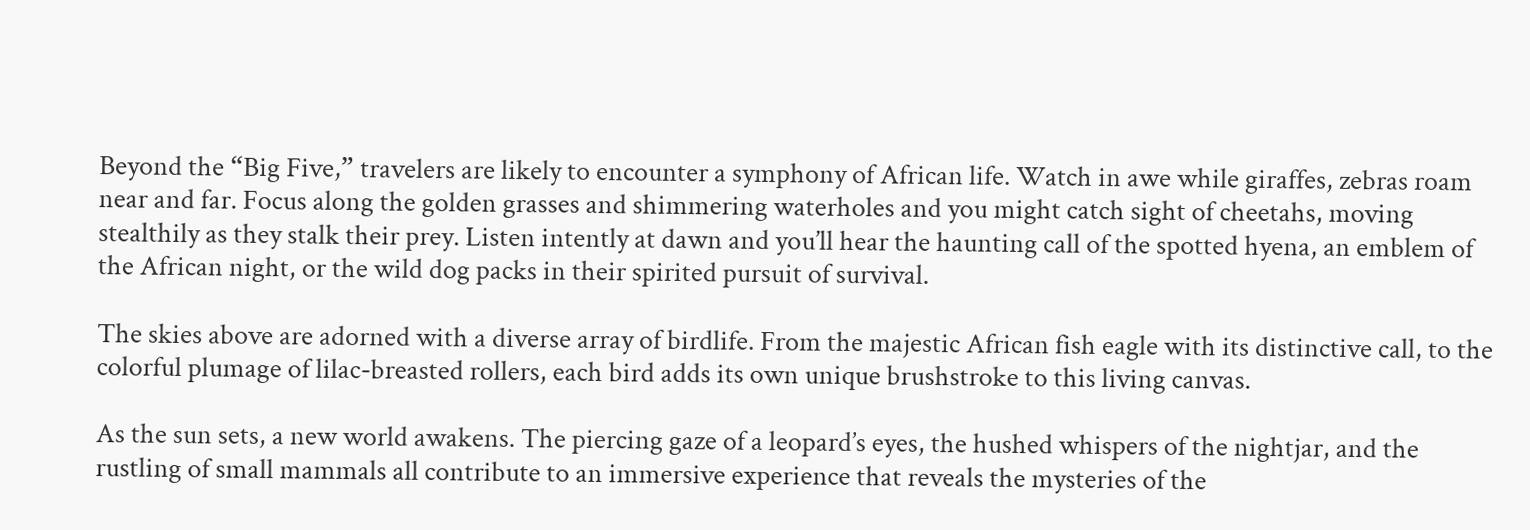Beyond the “Big Five,” travelers are likely to encounter a symphony of African life. Watch in awe while giraffes, zebras roam near and far. Focus along the golden grasses and shimmering waterholes and you might catch sight of cheetahs, moving stealthily as they stalk their prey. Listen intently at dawn and you’ll hear the haunting call of the spotted hyena, an emblem of the African night, or the wild dog packs in their spirited pursuit of survival.

The skies above are adorned with a diverse array of birdlife. From the majestic African fish eagle with its distinctive call, to the colorful plumage of lilac-breasted rollers, each bird adds its own unique brushstroke to this living canvas.

As the sun sets, a new world awakens. The piercing gaze of a leopard’s eyes, the hushed whispers of the nightjar, and the rustling of small mammals all contribute to an immersive experience that reveals the mysteries of the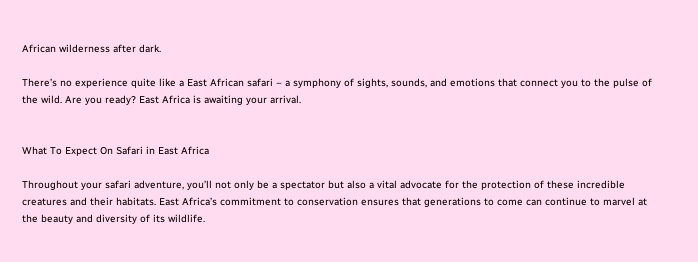African wilderness after dark.

There’s no experience quite like a East African safari – a symphony of sights, sounds, and emotions that connect you to the pulse of the wild. Are you ready? East Africa is awaiting your arrival.


What To Expect On Safari in East Africa

Throughout your safari adventure, you’ll not only be a spectator but also a vital advocate for the protection of these incredible creatures and their habitats. East Africa’s commitment to conservation ensures that generations to come can continue to marvel at the beauty and diversity of its wildlife.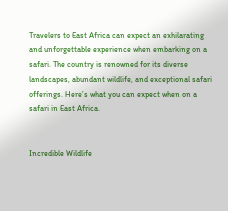Travelers to East Africa can expect an exhilarating and unforgettable experience when embarking on a safari. The country is renowned for its diverse landscapes, abundant wildlife, and exceptional safari offerings. Here’s what you can expect when on a safari in East Africa.


Incredible Wildlife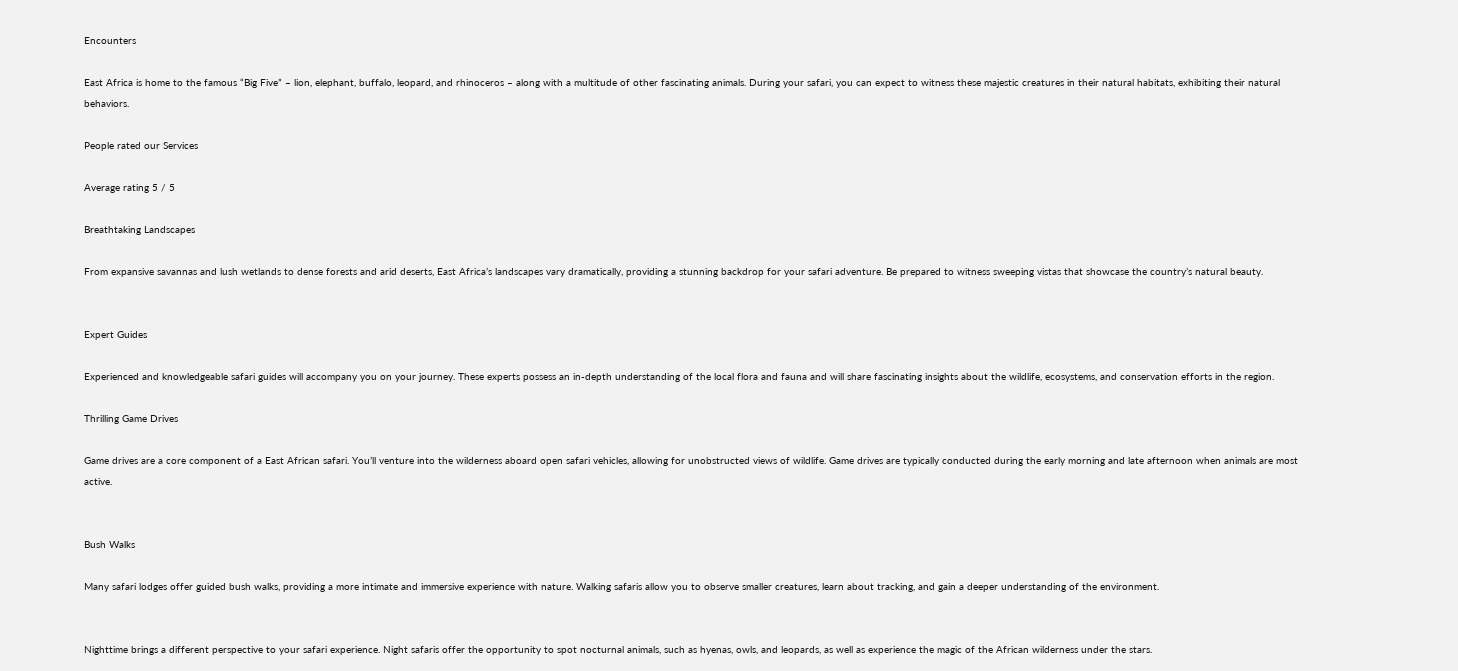Encounters

East Africa is home to the famous “Big Five” – lion, elephant, buffalo, leopard, and rhinoceros – along with a multitude of other fascinating animals. During your safari, you can expect to witness these majestic creatures in their natural habitats, exhibiting their natural behaviors.

People rated our Services

Average rating 5 / 5

Breathtaking Landscapes

From expansive savannas and lush wetlands to dense forests and arid deserts, East Africa’s landscapes vary dramatically, providing a stunning backdrop for your safari adventure. Be prepared to witness sweeping vistas that showcase the country’s natural beauty.


Expert Guides

Experienced and knowledgeable safari guides will accompany you on your journey. These experts possess an in-depth understanding of the local flora and fauna and will share fascinating insights about the wildlife, ecosystems, and conservation efforts in the region.

Thrilling Game Drives

Game drives are a core component of a East African safari. You’ll venture into the wilderness aboard open safari vehicles, allowing for unobstructed views of wildlife. Game drives are typically conducted during the early morning and late afternoon when animals are most active.


Bush Walks

Many safari lodges offer guided bush walks, providing a more intimate and immersive experience with nature. Walking safaris allow you to observe smaller creatures, learn about tracking, and gain a deeper understanding of the environment.


Nighttime brings a different perspective to your safari experience. Night safaris offer the opportunity to spot nocturnal animals, such as hyenas, owls, and leopards, as well as experience the magic of the African wilderness under the stars.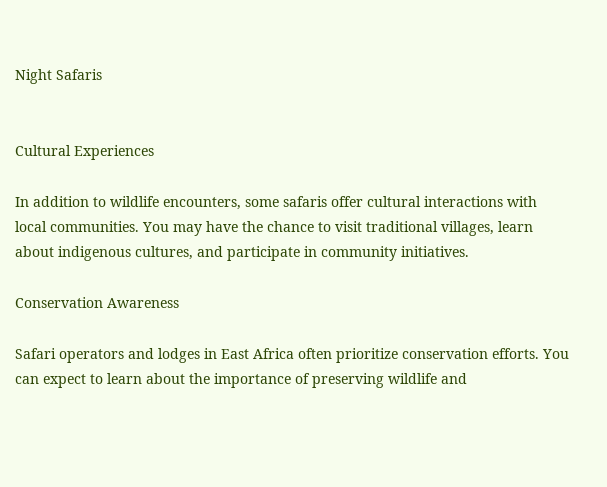Night Safaris


Cultural Experiences

In addition to wildlife encounters, some safaris offer cultural interactions with local communities. You may have the chance to visit traditional villages, learn about indigenous cultures, and participate in community initiatives.

Conservation Awareness

Safari operators and lodges in East Africa often prioritize conservation efforts. You can expect to learn about the importance of preserving wildlife and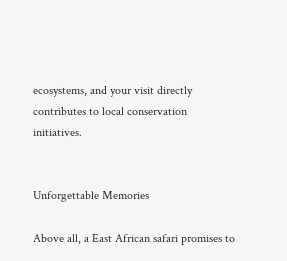ecosystems, and your visit directly contributes to local conservation initiatives.


Unforgettable Memories

Above all, a East African safari promises to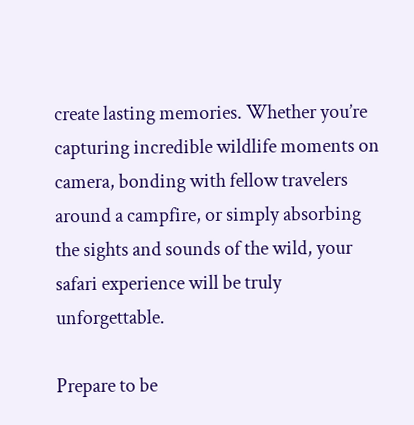create lasting memories. Whether you’re capturing incredible wildlife moments on camera, bonding with fellow travelers around a campfire, or simply absorbing the sights and sounds of the wild, your safari experience will be truly unforgettable.

Prepare to be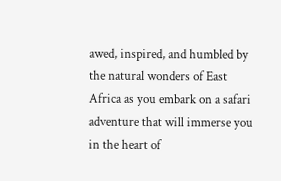awed, inspired, and humbled by the natural wonders of East Africa as you embark on a safari adventure that will immerse you in the heart of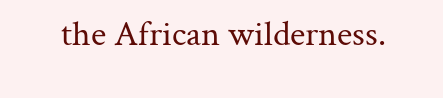the African wilderness.